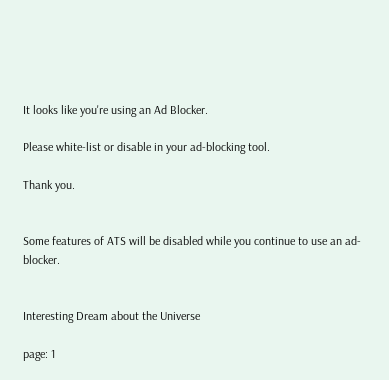It looks like you're using an Ad Blocker.

Please white-list or disable in your ad-blocking tool.

Thank you.


Some features of ATS will be disabled while you continue to use an ad-blocker.


Interesting Dream about the Universe

page: 1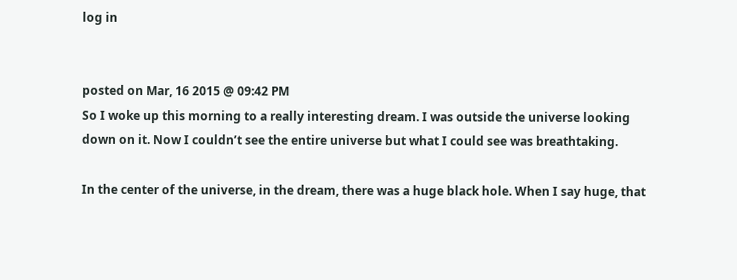log in


posted on Mar, 16 2015 @ 09:42 PM
So I woke up this morning to a really interesting dream. I was outside the universe looking down on it. Now I couldn’t see the entire universe but what I could see was breathtaking.

In the center of the universe, in the dream, there was a huge black hole. When I say huge, that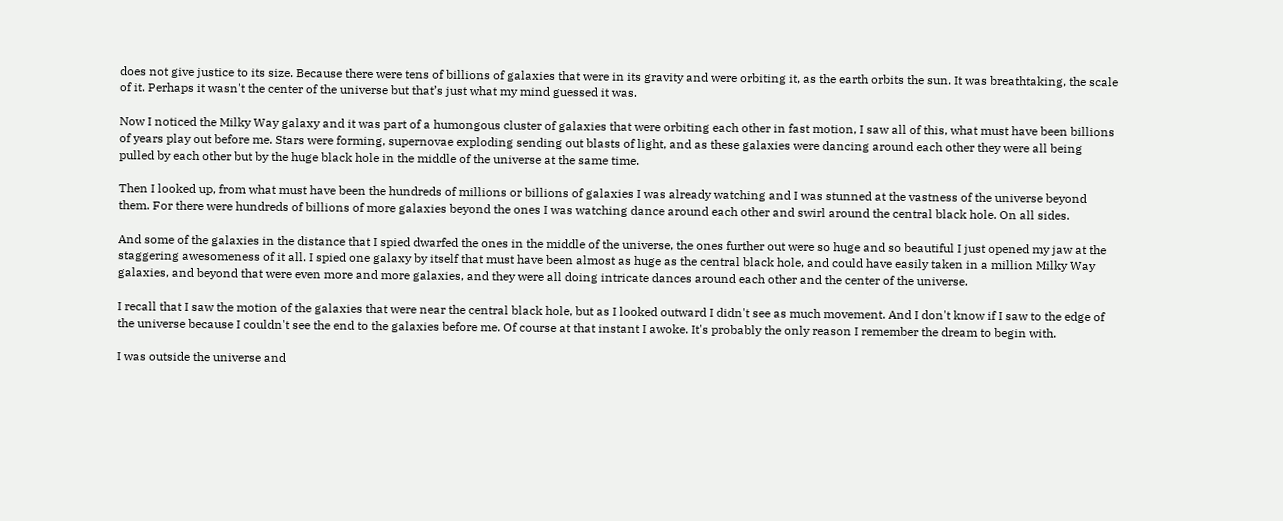does not give justice to its size. Because there were tens of billions of galaxies that were in its gravity and were orbiting it, as the earth orbits the sun. It was breathtaking, the scale of it. Perhaps it wasn't the center of the universe but that’s just what my mind guessed it was.

Now I noticed the Milky Way galaxy and it was part of a humongous cluster of galaxies that were orbiting each other in fast motion, I saw all of this, what must have been billions of years play out before me. Stars were forming, supernovae exploding sending out blasts of light, and as these galaxies were dancing around each other they were all being pulled by each other but by the huge black hole in the middle of the universe at the same time.

Then I looked up, from what must have been the hundreds of millions or billions of galaxies I was already watching and I was stunned at the vastness of the universe beyond them. For there were hundreds of billions of more galaxies beyond the ones I was watching dance around each other and swirl around the central black hole. On all sides.

And some of the galaxies in the distance that I spied dwarfed the ones in the middle of the universe, the ones further out were so huge and so beautiful I just opened my jaw at the staggering awesomeness of it all. I spied one galaxy by itself that must have been almost as huge as the central black hole, and could have easily taken in a million Milky Way galaxies, and beyond that were even more and more galaxies, and they were all doing intricate dances around each other and the center of the universe.

I recall that I saw the motion of the galaxies that were near the central black hole, but as I looked outward I didn't see as much movement. And I don't know if I saw to the edge of the universe because I couldn't see the end to the galaxies before me. Of course at that instant I awoke. It's probably the only reason I remember the dream to begin with.

I was outside the universe and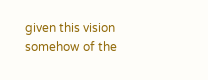given this vision somehow of the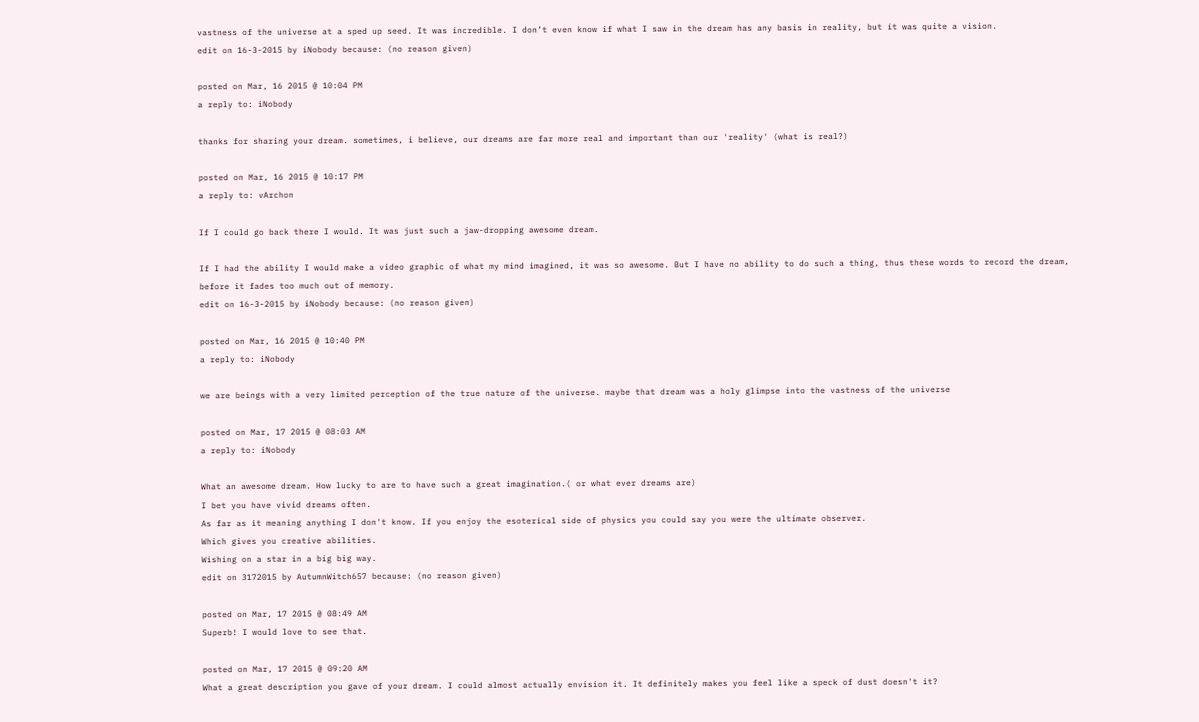vastness of the universe at a sped up seed. It was incredible. I don’t even know if what I saw in the dream has any basis in reality, but it was quite a vision.
edit on 16-3-2015 by iNobody because: (no reason given)

posted on Mar, 16 2015 @ 10:04 PM
a reply to: iNobody

thanks for sharing your dream. sometimes, i believe, our dreams are far more real and important than our 'reality' (what is real?)

posted on Mar, 16 2015 @ 10:17 PM
a reply to: vArchon

If I could go back there I would. It was just such a jaw-dropping awesome dream.

If I had the ability I would make a video graphic of what my mind imagined, it was so awesome. But I have no ability to do such a thing, thus these words to record the dream, before it fades too much out of memory.
edit on 16-3-2015 by iNobody because: (no reason given)

posted on Mar, 16 2015 @ 10:40 PM
a reply to: iNobody

we are beings with a very limited perception of the true nature of the universe. maybe that dream was a holy glimpse into the vastness of the universe

posted on Mar, 17 2015 @ 08:03 AM
a reply to: iNobody

What an awesome dream. How lucky to are to have such a great imagination.( or what ever dreams are)
I bet you have vivid dreams often.
As far as it meaning anything I don't know. If you enjoy the esoterical side of physics you could say you were the ultimate observer.
Which gives you creative abilities.
Wishing on a star in a big big way.
edit on 3172015 by AutumnWitch657 because: (no reason given)

posted on Mar, 17 2015 @ 08:49 AM
Superb! I would love to see that.

posted on Mar, 17 2015 @ 09:20 AM
What a great description you gave of your dream. I could almost actually envision it. It definitely makes you feel like a speck of dust doesn't it?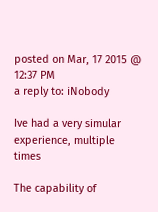posted on Mar, 17 2015 @ 12:37 PM
a reply to: iNobody

Ive had a very simular experience, multiple times

The capability of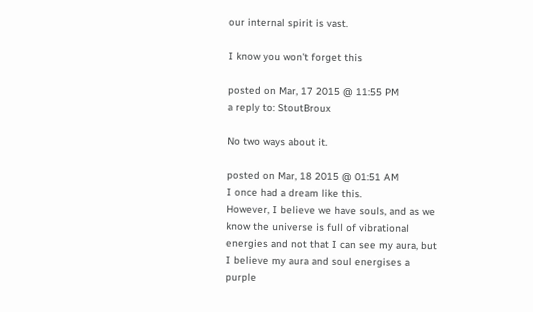our internal spirit is vast.

I know you won't forget this

posted on Mar, 17 2015 @ 11:55 PM
a reply to: StoutBroux

No two ways about it.

posted on Mar, 18 2015 @ 01:51 AM
I once had a dream like this.
However, I believe we have souls, and as we know the universe is full of vibrational energies and not that I can see my aura, but I believe my aura and soul energises a purple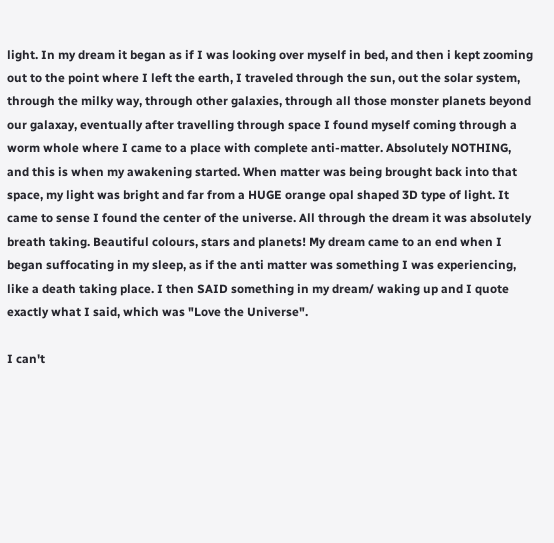light. In my dream it began as if I was looking over myself in bed, and then i kept zooming out to the point where I left the earth, I traveled through the sun, out the solar system, through the milky way, through other galaxies, through all those monster planets beyond our galaxay, eventually after travelling through space I found myself coming through a worm whole where I came to a place with complete anti-matter. Absolutely NOTHING, and this is when my awakening started. When matter was being brought back into that space, my light was bright and far from a HUGE orange opal shaped 3D type of light. It came to sense I found the center of the universe. All through the dream it was absolutely breath taking. Beautiful colours, stars and planets! My dream came to an end when I began suffocating in my sleep, as if the anti matter was something I was experiencing, like a death taking place. I then SAID something in my dream/ waking up and I quote exactly what I said, which was "Love the Universe".

I can't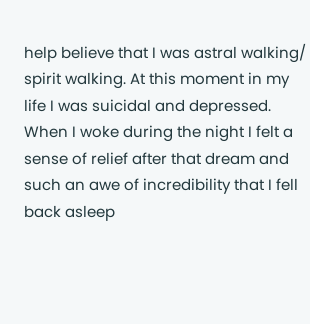help believe that I was astral walking/ spirit walking. At this moment in my life I was suicidal and depressed. When I woke during the night I felt a sense of relief after that dream and such an awe of incredibility that I fell back asleep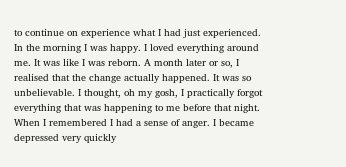to continue on experience what I had just experienced. In the morning I was happy. I loved everything around me. It was like I was reborn. A month later or so, I realised that the change actually happened. It was so unbelievable. I thought, oh my gosh, I practically forgot everything that was happening to me before that night. When I remembered I had a sense of anger. I became depressed very quickly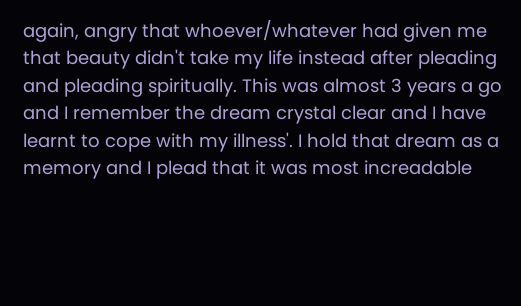again, angry that whoever/whatever had given me that beauty didn't take my life instead after pleading and pleading spiritually. This was almost 3 years a go and I remember the dream crystal clear and I have learnt to cope with my illness'. I hold that dream as a memory and I plead that it was most increadable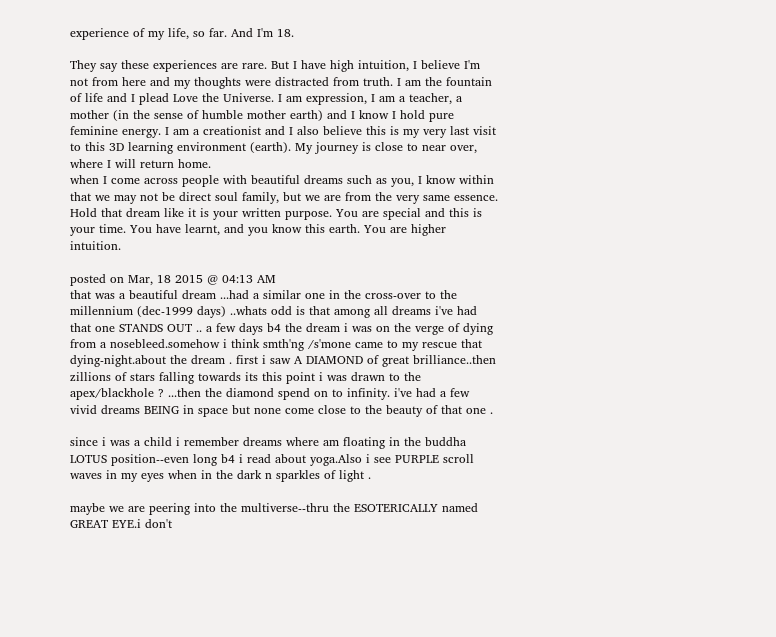experience of my life, so far. And I'm 18.

They say these experiences are rare. But I have high intuition, I believe I'm not from here and my thoughts were distracted from truth. I am the fountain of life and I plead Love the Universe. I am expression, I am a teacher, a mother (in the sense of humble mother earth) and I know I hold pure feminine energy. I am a creationist and I also believe this is my very last visit to this 3D learning environment (earth). My journey is close to near over, where I will return home.
when I come across people with beautiful dreams such as you, I know within that we may not be direct soul family, but we are from the very same essence. Hold that dream like it is your written purpose. You are special and this is your time. You have learnt, and you know this earth. You are higher intuition.

posted on Mar, 18 2015 @ 04:13 AM
that was a beautiful dream ...had a similar one in the cross-over to the millennium (dec-1999 days) ..whats odd is that among all dreams i've had that one STANDS OUT .. a few days b4 the dream i was on the verge of dying from a nosebleed.somehow i think smth'ng /s'mone came to my rescue that dying-night.about the dream . first i saw A DIAMOND of great brilliance..then zillions of stars falling towards its this point i was drawn to the apex/blackhole ? ...then the diamond spend on to infinity. i've had a few vivid dreams BEING in space but none come close to the beauty of that one .

since i was a child i remember dreams where am floating in the buddha LOTUS position--even long b4 i read about yoga.Also i see PURPLE scroll waves in my eyes when in the dark n sparkles of light .

maybe we are peering into the multiverse--thru the ESOTERICALLY named GREAT EYE.i don't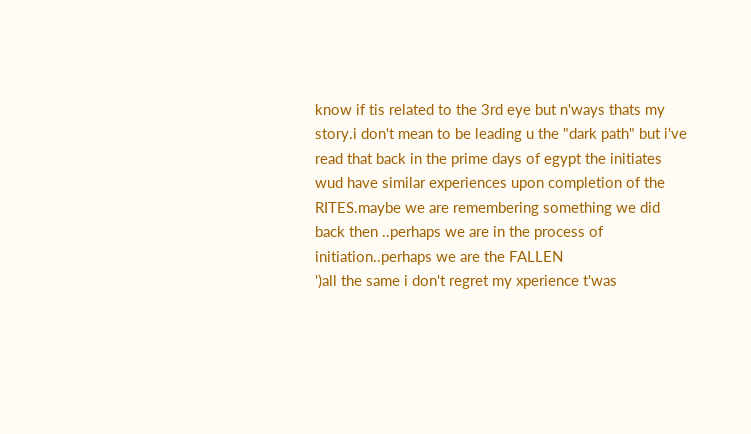know if tis related to the 3rd eye but n'ways thats my story.i don't mean to be leading u the "dark path" but i've read that back in the prime days of egypt the initiates wud have similar experiences upon completion of the RITES.maybe we are remembering something we did back then ..perhaps we are in the process of initiation..perhaps we are the FALLEN
')all the same i don't regret my xperience t'was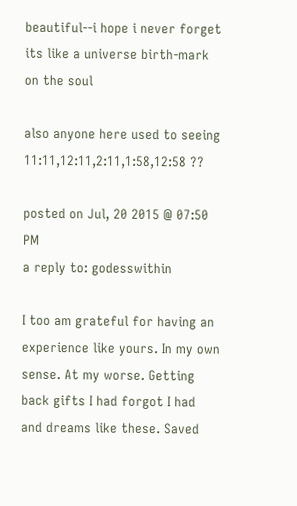beautiful--i hope i never forget its like a universe birth-mark on the soul

also anyone here used to seeing 11:11,12:11,2:11,1:58,12:58 ??

posted on Jul, 20 2015 @ 07:50 PM
a reply to: godesswithin

I too am grateful for having an experience like yours. In my own sense. At my worse. Getting back gifts I had forgot I had and dreams like these. Saved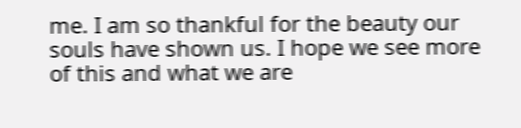me. I am so thankful for the beauty our souls have shown us. I hope we see more of this and what we are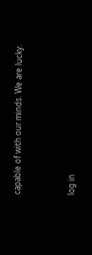capable of with our minds. We are lucky.


log in